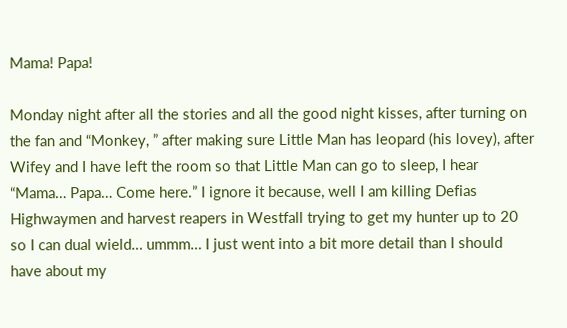Mama! Papa!

Monday night after all the stories and all the good night kisses, after turning on the fan and “Monkey, ” after making sure Little Man has leopard (his lovey), after Wifey and I have left the room so that Little Man can go to sleep, I hear “Mama… Papa… Come here.” I ignore it because, well I am killing Defias Highwaymen and harvest reapers in Westfall trying to get my hunter up to 20 so I can dual wield… ummm… I just went into a bit more detail than I should have about my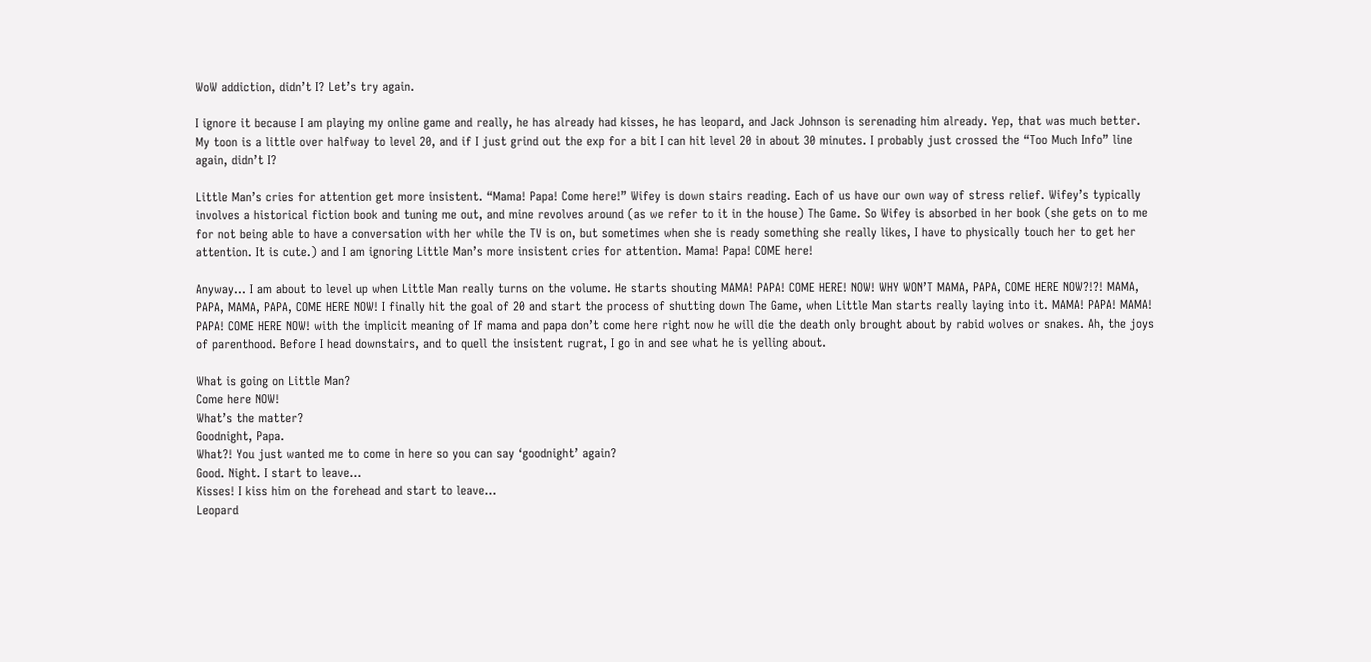WoW addiction, didn’t I? Let’s try again.

I ignore it because I am playing my online game and really, he has already had kisses, he has leopard, and Jack Johnson is serenading him already. Yep, that was much better. My toon is a little over halfway to level 20, and if I just grind out the exp for a bit I can hit level 20 in about 30 minutes. I probably just crossed the “Too Much Info” line again, didn’t I?

Little Man’s cries for attention get more insistent. “Mama! Papa! Come here!” Wifey is down stairs reading. Each of us have our own way of stress relief. Wifey’s typically involves a historical fiction book and tuning me out, and mine revolves around (as we refer to it in the house) The Game. So Wifey is absorbed in her book (she gets on to me for not being able to have a conversation with her while the TV is on, but sometimes when she is ready something she really likes, I have to physically touch her to get her attention. It is cute.) and I am ignoring Little Man’s more insistent cries for attention. Mama! Papa! COME here!

Anyway… I am about to level up when Little Man really turns on the volume. He starts shouting MAMA! PAPA! COME HERE! NOW! WHY WON’T MAMA, PAPA, COME HERE NOW?!?! MAMA, PAPA, MAMA, PAPA, COME HERE NOW! I finally hit the goal of 20 and start the process of shutting down The Game, when Little Man starts really laying into it. MAMA! PAPA! MAMA! PAPA! COME HERE NOW! with the implicit meaning of If mama and papa don’t come here right now he will die the death only brought about by rabid wolves or snakes. Ah, the joys of parenthood. Before I head downstairs, and to quell the insistent rugrat, I go in and see what he is yelling about.

What is going on Little Man?
Come here NOW!
What’s the matter?
Goodnight, Papa.
What?! You just wanted me to come in here so you can say ‘goodnight’ again?
Good. Night. I start to leave…
Kisses! I kiss him on the forehead and start to leave...
Leopard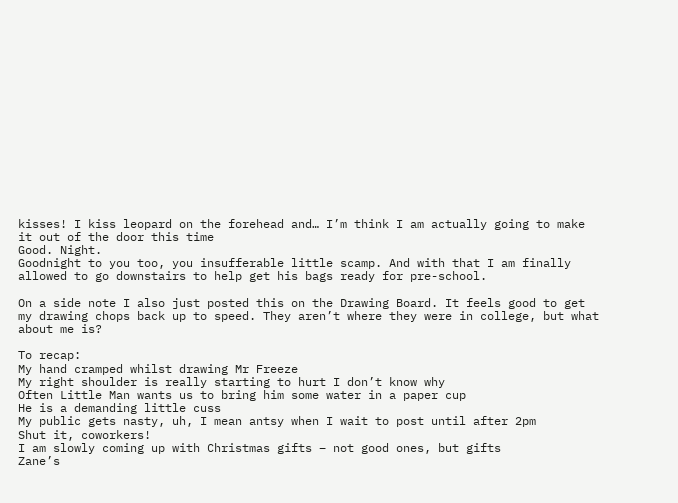kisses! I kiss leopard on the forehead and… I’m think I am actually going to make it out of the door this time
Good. Night.
Goodnight to you too, you insufferable little scamp. And with that I am finally allowed to go downstairs to help get his bags ready for pre-school.

On a side note I also just posted this on the Drawing Board. It feels good to get my drawing chops back up to speed. They aren’t where they were in college, but what about me is?

To recap:
My hand cramped whilst drawing Mr Freeze
My right shoulder is really starting to hurt I don’t know why
Often Little Man wants us to bring him some water in a paper cup
He is a demanding little cuss
My public gets nasty, uh, I mean antsy when I wait to post until after 2pm
Shut it, coworkers!
I am slowly coming up with Christmas gifts – not good ones, but gifts
Zane’s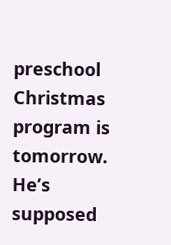preschool Christmas program is tomorrow.
He’s supposed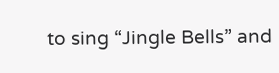to sing “Jingle Bells” and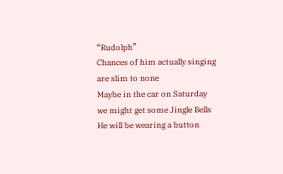“Rudolph”
Chances of him actually singing are slim to none
Maybe in the car on Saturday we might get some Jingle Bells
He will be wearing a button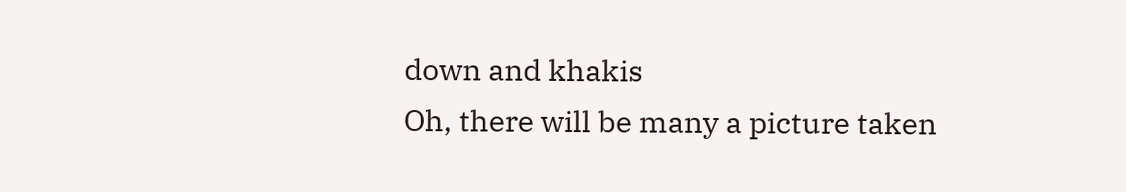down and khakis
Oh, there will be many a picture taken